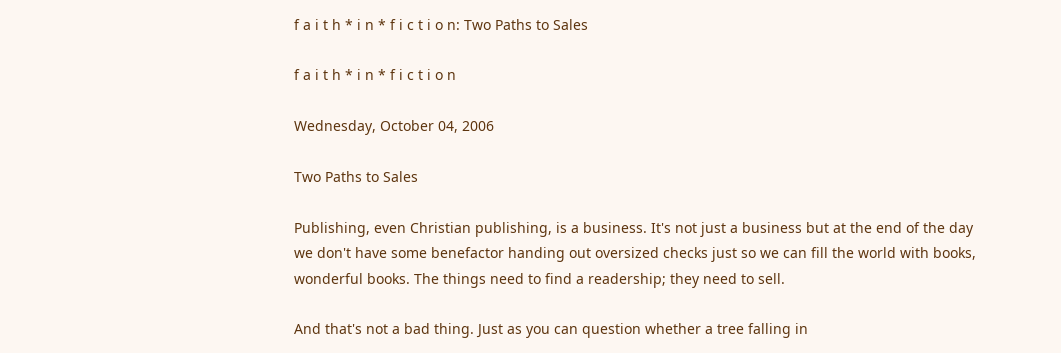f a i t h * i n * f i c t i o n: Two Paths to Sales

f a i t h * i n * f i c t i o n

Wednesday, October 04, 2006

Two Paths to Sales

Publishing, even Christian publishing, is a business. It's not just a business but at the end of the day we don't have some benefactor handing out oversized checks just so we can fill the world with books, wonderful books. The things need to find a readership; they need to sell.

And that's not a bad thing. Just as you can question whether a tree falling in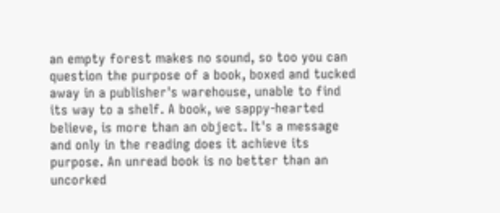an empty forest makes no sound, so too you can question the purpose of a book, boxed and tucked away in a publisher's warehouse, unable to find its way to a shelf. A book, we sappy-hearted believe, is more than an object. It's a message and only in the reading does it achieve its purpose. An unread book is no better than an uncorked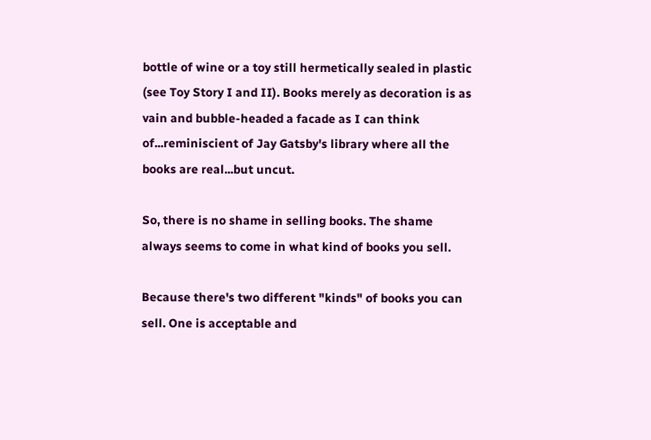bottle of wine or a toy still hermetically sealed in plastic (see Toy Story I and II). Books merely as decoration is as vain and bubble-headed a facade as I can think of...reminiscient of Jay Gatsby's library where all the books are real...but uncut.

So, there is no shame in selling books. The shame always seems to come in what kind of books you sell.

Because there's two different "kinds" of books you can sell. One is acceptable and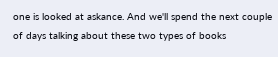one is looked at askance. And we'll spend the next couple of days talking about these two types of books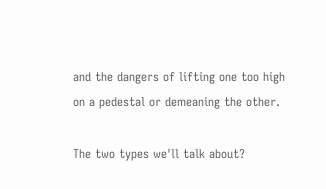and the dangers of lifting one too high on a pedestal or demeaning the other.

The two types we'll talk about?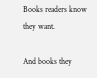Books readers know they want.

And books they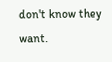don't know they want.